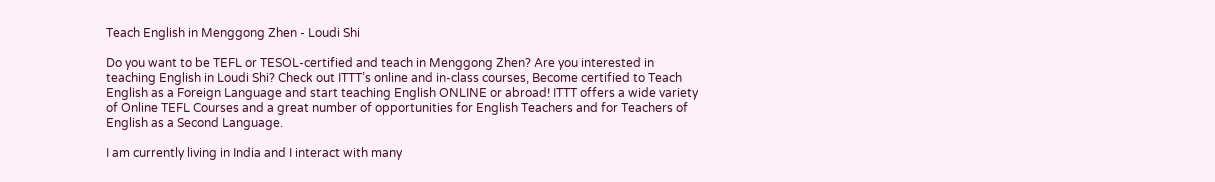Teach English in Menggong Zhen - Loudi Shi

Do you want to be TEFL or TESOL-certified and teach in Menggong Zhen? Are you interested in teaching English in Loudi Shi? Check out ITTT’s online and in-class courses, Become certified to Teach English as a Foreign Language and start teaching English ONLINE or abroad! ITTT offers a wide variety of Online TEFL Courses and a great number of opportunities for English Teachers and for Teachers of English as a Second Language.

I am currently living in India and I interact with many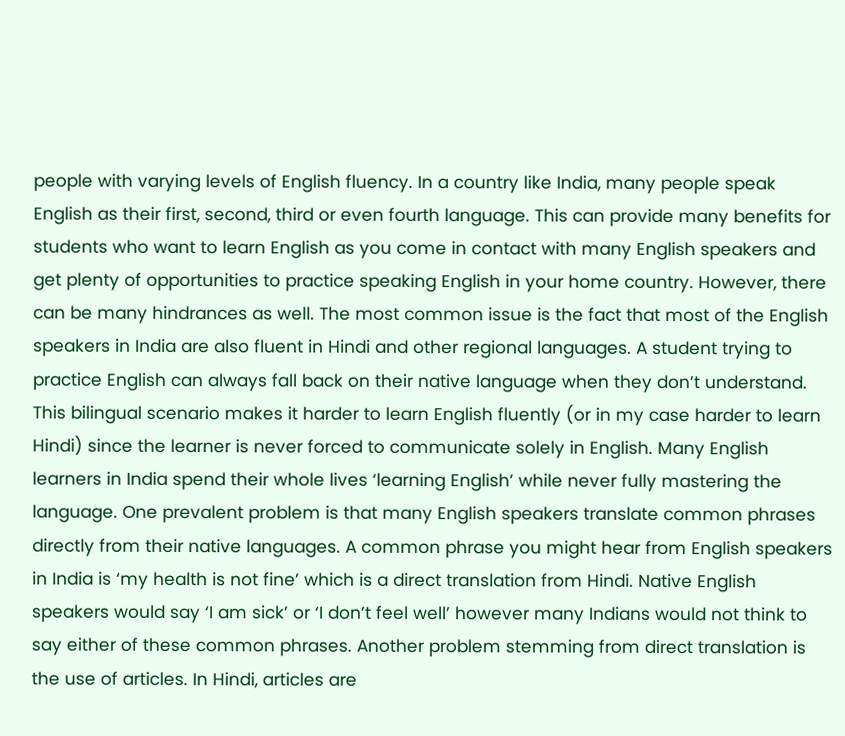people with varying levels of English fluency. In a country like India, many people speak English as their first, second, third or even fourth language. This can provide many benefits for students who want to learn English as you come in contact with many English speakers and get plenty of opportunities to practice speaking English in your home country. However, there can be many hindrances as well. The most common issue is the fact that most of the English speakers in India are also fluent in Hindi and other regional languages. A student trying to practice English can always fall back on their native language when they don’t understand. This bilingual scenario makes it harder to learn English fluently (or in my case harder to learn Hindi) since the learner is never forced to communicate solely in English. Many English learners in India spend their whole lives ‘learning English’ while never fully mastering the language. One prevalent problem is that many English speakers translate common phrases directly from their native languages. A common phrase you might hear from English speakers in India is ‘my health is not fine’ which is a direct translation from Hindi. Native English speakers would say ‘I am sick’ or ‘I don’t feel well’ however many Indians would not think to say either of these common phrases. Another problem stemming from direct translation is the use of articles. In Hindi, articles are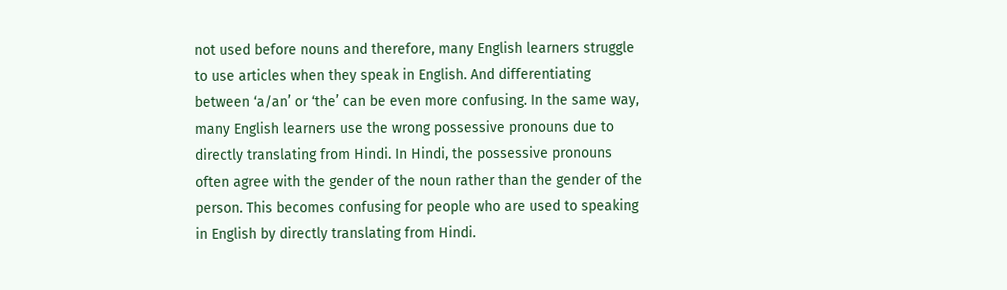not used before nouns and therefore, many English learners struggle to use articles when they speak in English. And differentiating between ‘a/an’ or ‘the’ can be even more confusing. In the same way, many English learners use the wrong possessive pronouns due to directly translating from Hindi. In Hindi, the possessive pronouns often agree with the gender of the noun rather than the gender of the person. This becomes confusing for people who are used to speaking in English by directly translating from Hindi.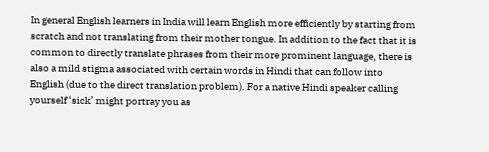In general English learners in India will learn English more efficiently by starting from scratch and not translating from their mother tongue. In addition to the fact that it is common to directly translate phrases from their more prominent language, there is also a mild stigma associated with certain words in Hindi that can follow into English (due to the direct translation problem). For a native Hindi speaker calling yourself ‘sick’ might portray you as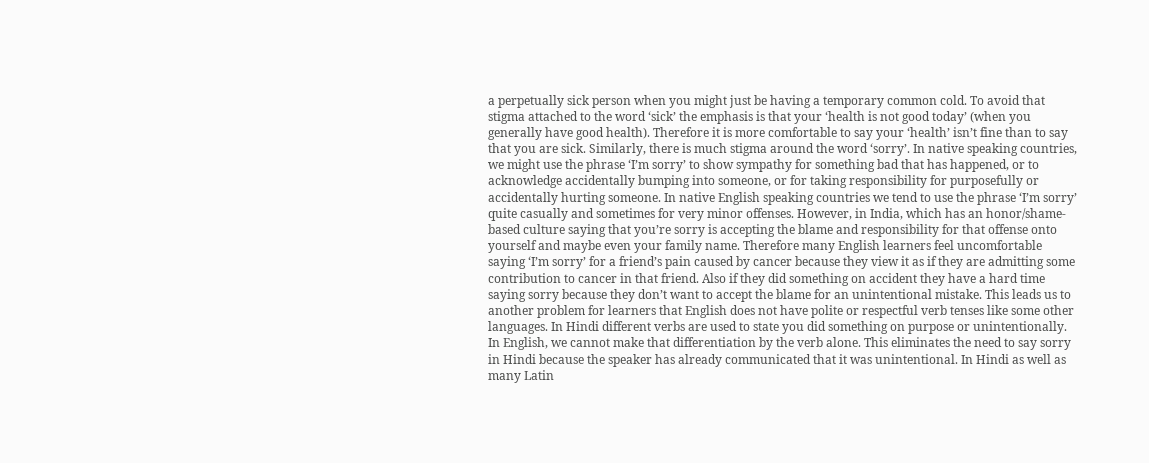a perpetually sick person when you might just be having a temporary common cold. To avoid that stigma attached to the word ‘sick’ the emphasis is that your ‘health is not good today’ (when you generally have good health). Therefore it is more comfortable to say your ‘health’ isn’t fine than to say that you are sick. Similarly, there is much stigma around the word ‘sorry’. In native speaking countries, we might use the phrase ‘I’m sorry’ to show sympathy for something bad that has happened, or to acknowledge accidentally bumping into someone, or for taking responsibility for purposefully or accidentally hurting someone. In native English speaking countries we tend to use the phrase ‘I’m sorry’ quite casually and sometimes for very minor offenses. However, in India, which has an honor/shame-based culture saying that you’re sorry is accepting the blame and responsibility for that offense onto yourself and maybe even your family name. Therefore many English learners feel uncomfortable saying ‘I’m sorry’ for a friend’s pain caused by cancer because they view it as if they are admitting some contribution to cancer in that friend. Also if they did something on accident they have a hard time saying sorry because they don’t want to accept the blame for an unintentional mistake. This leads us to another problem for learners that English does not have polite or respectful verb tenses like some other languages. In Hindi different verbs are used to state you did something on purpose or unintentionally. In English, we cannot make that differentiation by the verb alone. This eliminates the need to say sorry in Hindi because the speaker has already communicated that it was unintentional. In Hindi as well as many Latin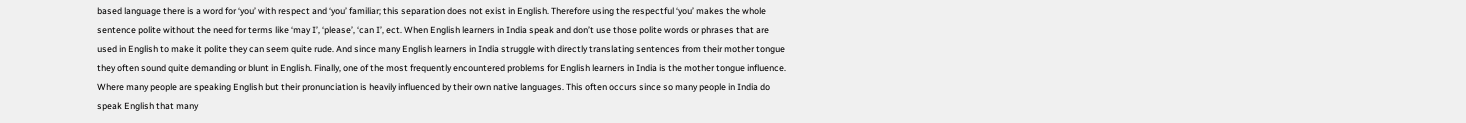based language there is a word for ‘you’ with respect and ‘you’ familiar; this separation does not exist in English. Therefore using the respectful ‘you’ makes the whole sentence polite without the need for terms like ‘may I’, ‘please’, ‘can I’, ect. When English learners in India speak and don’t use those polite words or phrases that are used in English to make it polite they can seem quite rude. And since many English learners in India struggle with directly translating sentences from their mother tongue they often sound quite demanding or blunt in English. Finally, one of the most frequently encountered problems for English learners in India is the mother tongue influence. Where many people are speaking English but their pronunciation is heavily influenced by their own native languages. This often occurs since so many people in India do speak English that many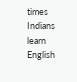times Indians learn English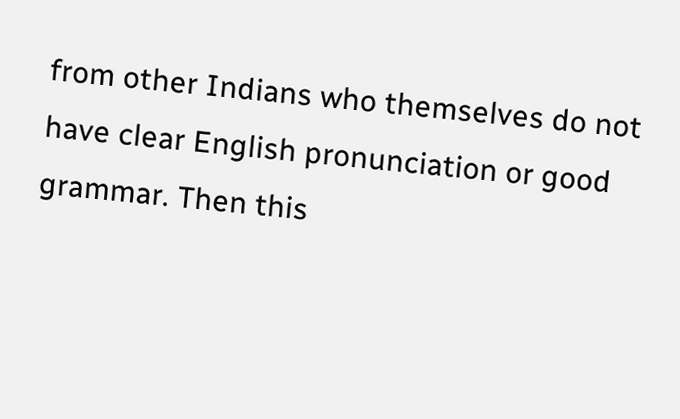from other Indians who themselves do not have clear English pronunciation or good grammar. Then this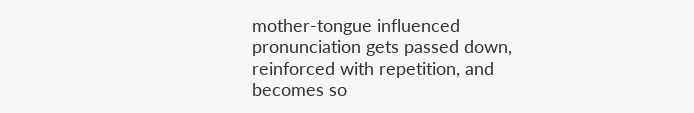mother-tongue influenced pronunciation gets passed down, reinforced with repetition, and becomes so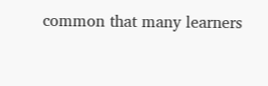common that many learners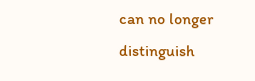can no longer distinguish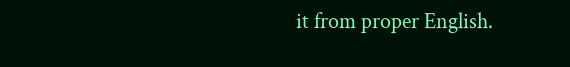it from proper English.